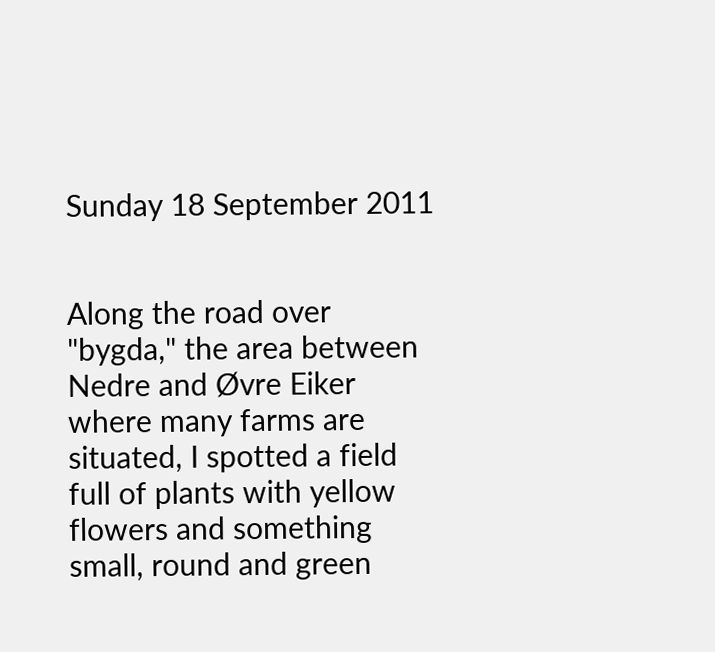Sunday 18 September 2011


Along the road over "bygda," the area between Nedre and Øvre Eiker where many farms are situated, I spotted a field full of plants with yellow flowers and something small, round and green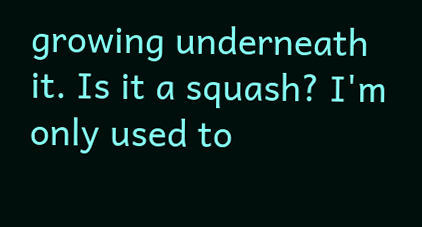growing underneath it. Is it a squash? I'm only used to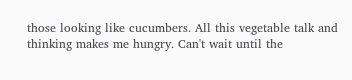those looking like cucumbers. All this vegetable talk and thinking makes me hungry. Can't wait until the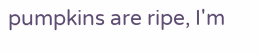pumpkins are ripe, I'm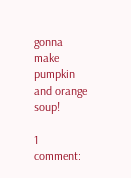gonna make pumpkin and orange soup!

1 comment: